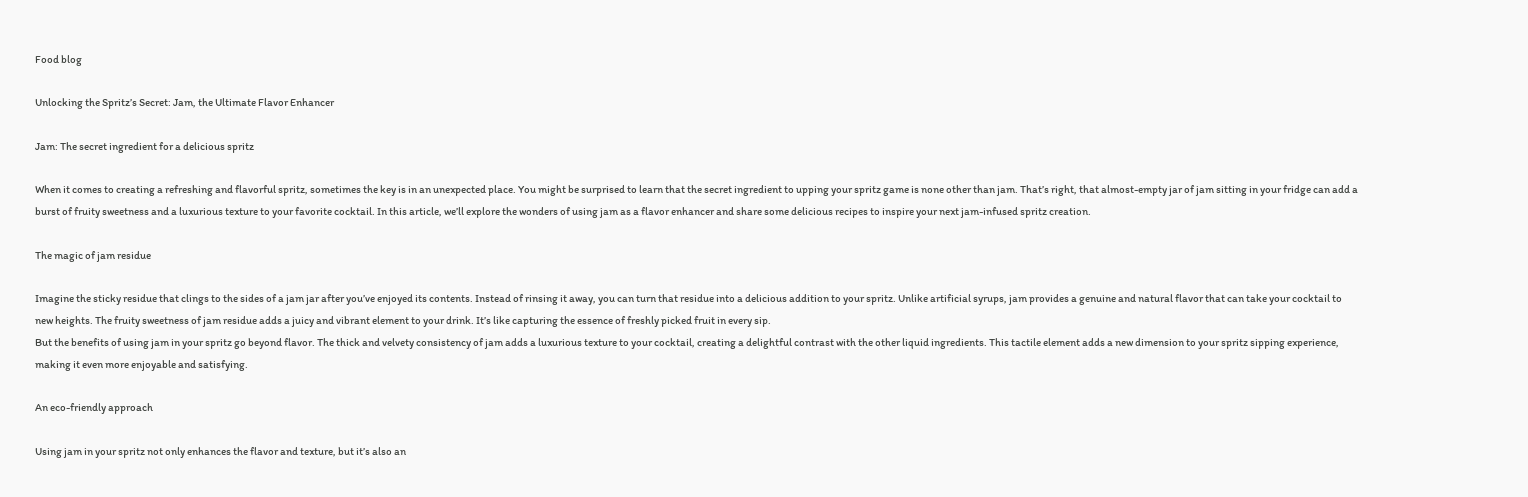Food blog

Unlocking the Spritz’s Secret: Jam, the Ultimate Flavor Enhancer

Jam: The secret ingredient for a delicious spritz

When it comes to creating a refreshing and flavorful spritz, sometimes the key is in an unexpected place. You might be surprised to learn that the secret ingredient to upping your spritz game is none other than jam. That’s right, that almost-empty jar of jam sitting in your fridge can add a burst of fruity sweetness and a luxurious texture to your favorite cocktail. In this article, we’ll explore the wonders of using jam as a flavor enhancer and share some delicious recipes to inspire your next jam-infused spritz creation.

The magic of jam residue

Imagine the sticky residue that clings to the sides of a jam jar after you’ve enjoyed its contents. Instead of rinsing it away, you can turn that residue into a delicious addition to your spritz. Unlike artificial syrups, jam provides a genuine and natural flavor that can take your cocktail to new heights. The fruity sweetness of jam residue adds a juicy and vibrant element to your drink. It’s like capturing the essence of freshly picked fruit in every sip.
But the benefits of using jam in your spritz go beyond flavor. The thick and velvety consistency of jam adds a luxurious texture to your cocktail, creating a delightful contrast with the other liquid ingredients. This tactile element adds a new dimension to your spritz sipping experience, making it even more enjoyable and satisfying.

An eco-friendly approach

Using jam in your spritz not only enhances the flavor and texture, but it’s also an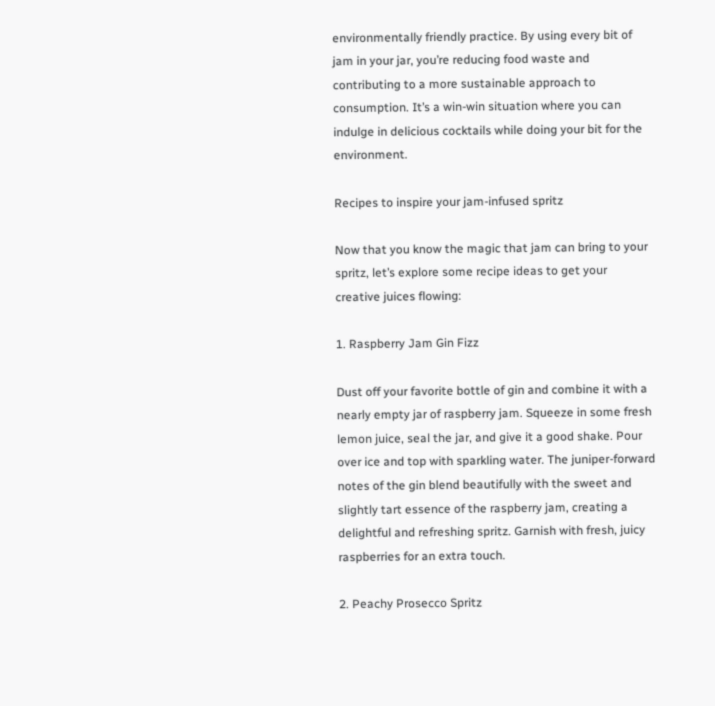environmentally friendly practice. By using every bit of jam in your jar, you’re reducing food waste and contributing to a more sustainable approach to consumption. It’s a win-win situation where you can indulge in delicious cocktails while doing your bit for the environment.

Recipes to inspire your jam-infused spritz

Now that you know the magic that jam can bring to your spritz, let’s explore some recipe ideas to get your creative juices flowing:

1. Raspberry Jam Gin Fizz

Dust off your favorite bottle of gin and combine it with a nearly empty jar of raspberry jam. Squeeze in some fresh lemon juice, seal the jar, and give it a good shake. Pour over ice and top with sparkling water. The juniper-forward notes of the gin blend beautifully with the sweet and slightly tart essence of the raspberry jam, creating a delightful and refreshing spritz. Garnish with fresh, juicy raspberries for an extra touch.

2. Peachy Prosecco Spritz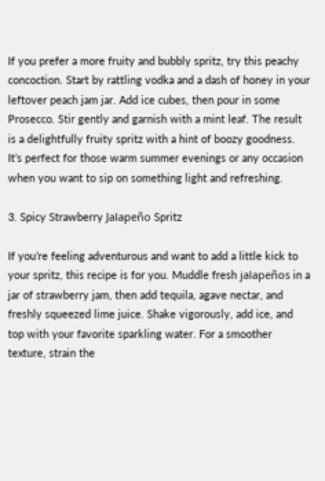If you prefer a more fruity and bubbly spritz, try this peachy concoction. Start by rattling vodka and a dash of honey in your leftover peach jam jar. Add ice cubes, then pour in some Prosecco. Stir gently and garnish with a mint leaf. The result is a delightfully fruity spritz with a hint of boozy goodness. It’s perfect for those warm summer evenings or any occasion when you want to sip on something light and refreshing.

3. Spicy Strawberry Jalapeño Spritz

If you’re feeling adventurous and want to add a little kick to your spritz, this recipe is for you. Muddle fresh jalapeños in a jar of strawberry jam, then add tequila, agave nectar, and freshly squeezed lime juice. Shake vigorously, add ice, and top with your favorite sparkling water. For a smoother texture, strain the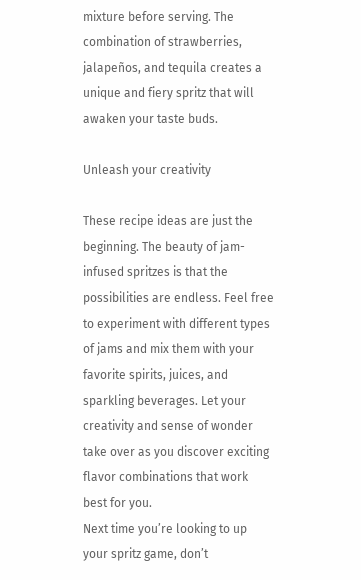mixture before serving. The combination of strawberries, jalapeños, and tequila creates a unique and fiery spritz that will awaken your taste buds.

Unleash your creativity

These recipe ideas are just the beginning. The beauty of jam-infused spritzes is that the possibilities are endless. Feel free to experiment with different types of jams and mix them with your favorite spirits, juices, and sparkling beverages. Let your creativity and sense of wonder take over as you discover exciting flavor combinations that work best for you.
Next time you’re looking to up your spritz game, don’t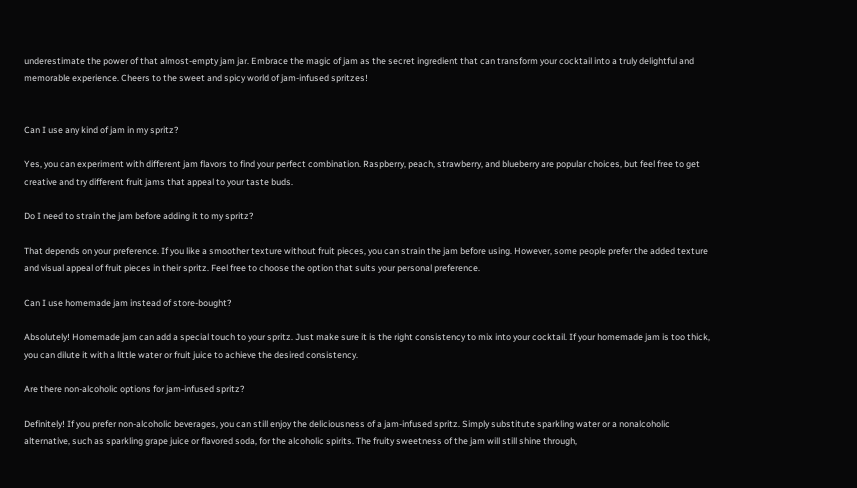underestimate the power of that almost-empty jam jar. Embrace the magic of jam as the secret ingredient that can transform your cocktail into a truly delightful and memorable experience. Cheers to the sweet and spicy world of jam-infused spritzes!


Can I use any kind of jam in my spritz?

Yes, you can experiment with different jam flavors to find your perfect combination. Raspberry, peach, strawberry, and blueberry are popular choices, but feel free to get creative and try different fruit jams that appeal to your taste buds.

Do I need to strain the jam before adding it to my spritz?

That depends on your preference. If you like a smoother texture without fruit pieces, you can strain the jam before using. However, some people prefer the added texture and visual appeal of fruit pieces in their spritz. Feel free to choose the option that suits your personal preference.

Can I use homemade jam instead of store-bought?

Absolutely! Homemade jam can add a special touch to your spritz. Just make sure it is the right consistency to mix into your cocktail. If your homemade jam is too thick, you can dilute it with a little water or fruit juice to achieve the desired consistency.

Are there non-alcoholic options for jam-infused spritz?

Definitely! If you prefer non-alcoholic beverages, you can still enjoy the deliciousness of a jam-infused spritz. Simply substitute sparkling water or a nonalcoholic alternative, such as sparkling grape juice or flavored soda, for the alcoholic spirits. The fruity sweetness of the jam will still shine through,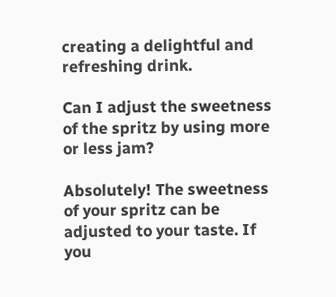creating a delightful and refreshing drink.

Can I adjust the sweetness of the spritz by using more or less jam?

Absolutely! The sweetness of your spritz can be adjusted to your taste. If you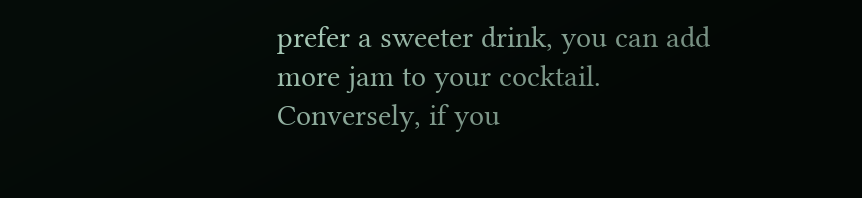prefer a sweeter drink, you can add more jam to your cocktail. Conversely, if you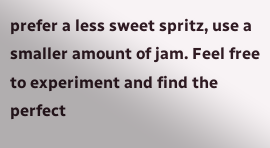prefer a less sweet spritz, use a smaller amount of jam. Feel free to experiment and find the perfect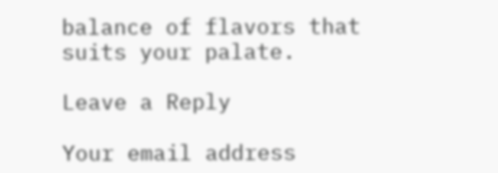balance of flavors that suits your palate.

Leave a Reply

Your email address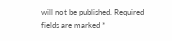will not be published. Required fields are marked *